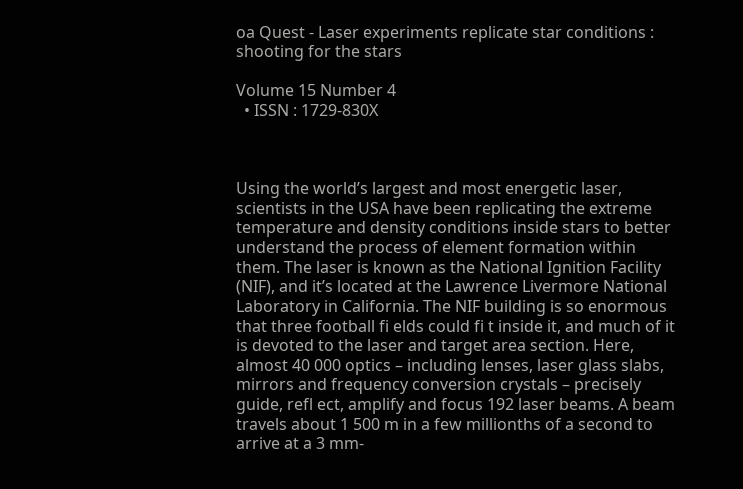oa Quest - Laser experiments replicate star conditions : shooting for the stars

Volume 15 Number 4
  • ISSN : 1729-830X



Using the world’s largest and most energetic laser, scientists in the USA have been replicating the extreme temperature and density conditions inside stars to better understand the process of element formation within them. The laser is known as the National Ignition Facility (NIF), and it’s located at the Lawrence Livermore National Laboratory in California. The NIF building is so enormous that three football fi elds could fi t inside it, and much of it is devoted to the laser and target area section. Here, almost 40 000 optics – including lenses, laser glass slabs, mirrors and frequency conversion crystals – precisely guide, refl ect, amplify and focus 192 laser beams. A beam travels about 1 500 m in a few millionths of a second to arrive at a 3 mm-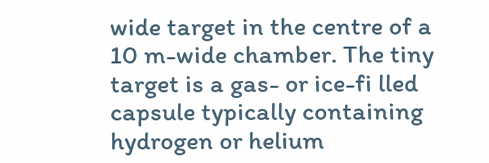wide target in the centre of a 10 m-wide chamber. The tiny target is a gas- or ice-fi lled capsule typically containing hydrogen or helium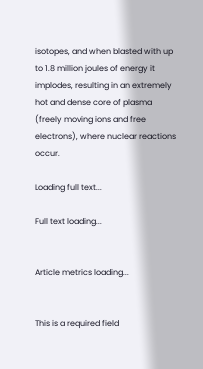isotopes, and when blasted with up to 1.8 million joules of energy it implodes, resulting in an extremely hot and dense core of plasma (freely moving ions and free electrons), where nuclear reactions occur.

Loading full text...

Full text loading...


Article metrics loading...


This is a required field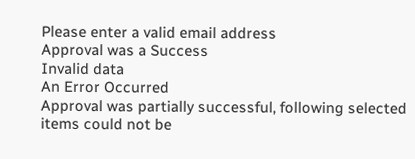Please enter a valid email address
Approval was a Success
Invalid data
An Error Occurred
Approval was partially successful, following selected items could not be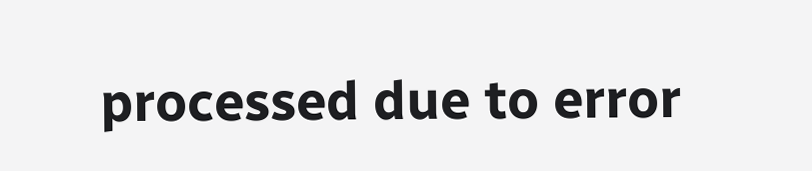processed due to error